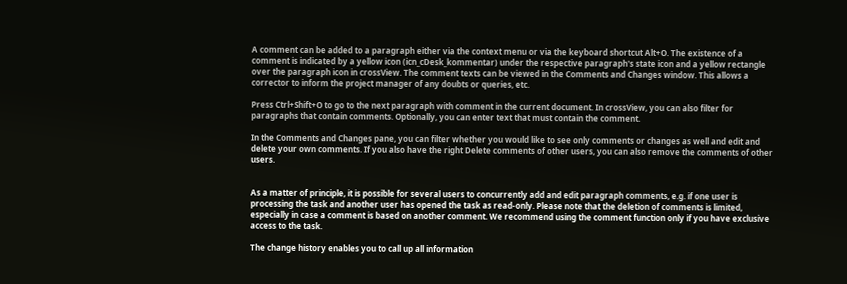A comment can be added to a paragraph either via the context menu or via the keyboard shortcut Alt+O. The existence of a comment is indicated by a yellow icon (icn_cDesk_kommentar) under the respective paragraph's state icon and a yellow rectangle over the paragraph icon in crossView. The comment texts can be viewed in the Comments and Changes window. This allows a corrector to inform the project manager of any doubts or queries, etc.

Press Ctrl+Shift+O to go to the next paragraph with comment in the current document. In crossView, you can also filter for paragraphs that contain comments. Optionally, you can enter text that must contain the comment.

In the Comments and Changes pane, you can filter whether you would like to see only comments or changes as well and edit and delete your own comments. If you also have the right Delete comments of other users, you can also remove the comments of other users.


As a matter of principle, it is possible for several users to concurrently add and edit paragraph comments, e.g. if one user is processing the task and another user has opened the task as read-only. Please note that the deletion of comments is limited, especially in case a comment is based on another comment. We recommend using the comment function only if you have exclusive access to the task.

The change history enables you to call up all information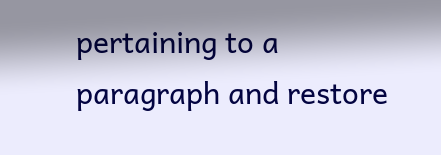pertaining to a paragraph and restore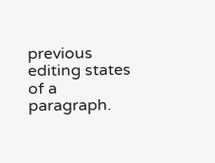previous editing states of a paragraph.